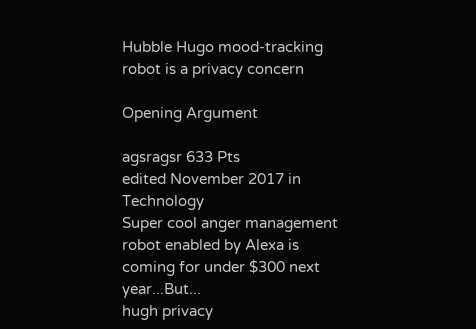Hubble Hugo mood-tracking robot is a privacy concern

Opening Argument

agsragsr 633 Pts
edited November 2017 in Technology
Super cool anger management robot enabled by Alexa is coming for under $300 next year...But...
hugh privacy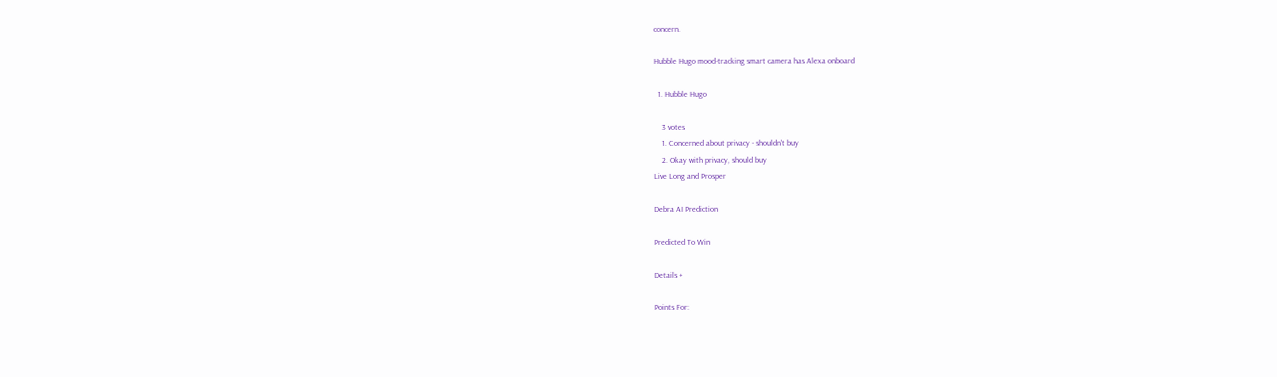concern.

Hubble Hugo mood-tracking smart camera has Alexa onboard

  1. Hubble Hugo

    3 votes
    1. Concerned about privacy - shouldn't buy
    2. Okay with privacy, should buy
Live Long and Prosper

Debra AI Prediction

Predicted To Win

Details +

Points For: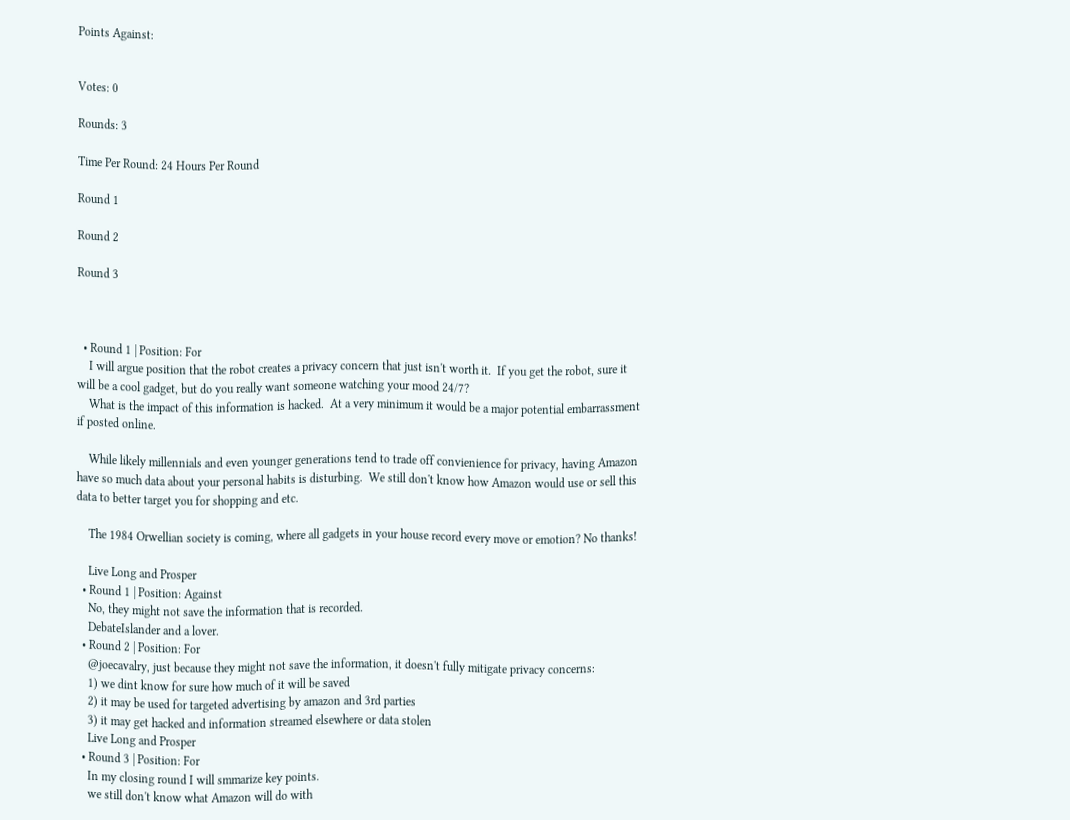Points Against:


Votes: 0

Rounds: 3

Time Per Round: 24 Hours Per Round

Round 1

Round 2

Round 3



  • Round 1 | Position: For
    I will argue position that the robot creates a privacy concern that just isn't worth it.  If you get the robot, sure it will be a cool gadget, but do you really want someone watching your mood 24/7?
    What is the impact of this information is hacked.  At a very minimum it would be a major potential embarrassment if posted online.

    While likely millennials and even younger generations tend to trade off convienience for privacy, having Amazon have so much data about your personal habits is disturbing.  We still don't know how Amazon would use or sell this data to better target you for shopping and etc.

    The 1984 Orwellian society is coming, where all gadgets in your house record every move or emotion? No thanks!

    Live Long and Prosper
  • Round 1 | Position: Against
    No, they might not save the information that is recorded.
    DebateIslander and a lover.
  • Round 2 | Position: For
    @joecavalry, just because they might not save the information, it doesn't fully mitigate privacy concerns:
    1) we dint know for sure how much of it will be saved
    2) it may be used for targeted advertising by amazon and 3rd parties
    3) it may get hacked and information streamed elsewhere or data stolen
    Live Long and Prosper
  • Round 3 | Position: For
    In my closing round I will smmarize key points.
    we still don't know what Amazon will do with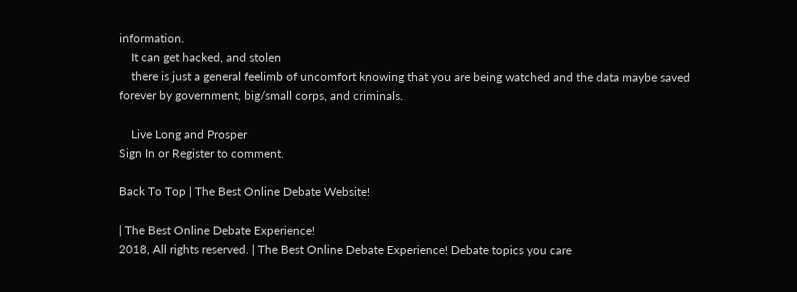information.
    It can get hacked, and stolen
    there is just a general feelimb of uncomfort knowing that you are being watched and the data maybe saved forever by government, big/small corps, and criminals.

    Live Long and Prosper
Sign In or Register to comment.

Back To Top | The Best Online Debate Website!

| The Best Online Debate Experience!
2018, All rights reserved. | The Best Online Debate Experience! Debate topics you care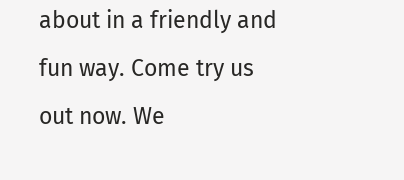about in a friendly and fun way. Come try us out now. We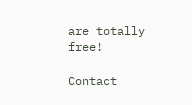are totally free!

Contact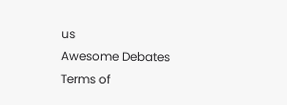us
Awesome Debates
Terms of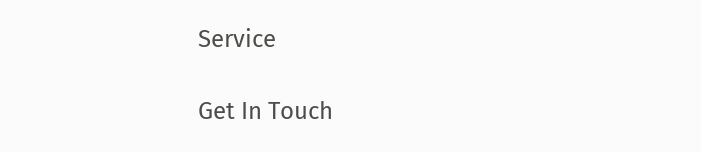Service

Get In Touch